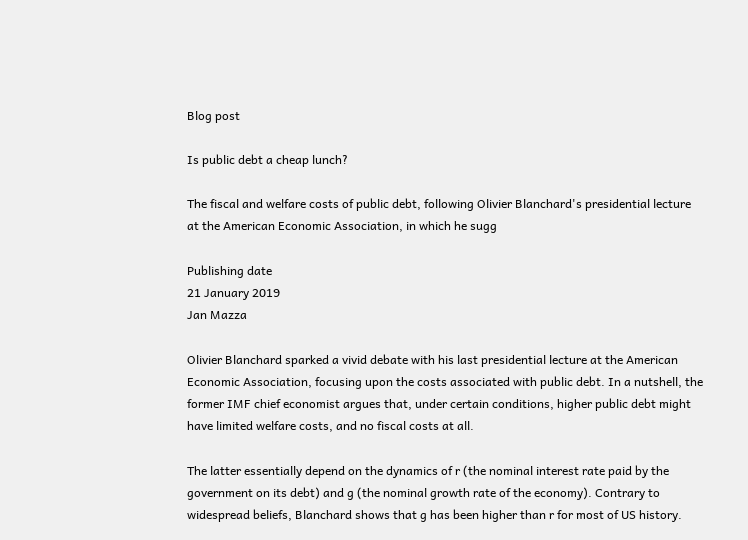Blog post

Is public debt a cheap lunch?

The fiscal and welfare costs of public debt, following Olivier Blanchard's presidential lecture at the American Economic Association, in which he sugg

Publishing date
21 January 2019
Jan Mazza

Olivier Blanchard sparked a vivid debate with his last presidential lecture at the American Economic Association, focusing upon the costs associated with public debt. In a nutshell, the former IMF chief economist argues that, under certain conditions, higher public debt might have limited welfare costs, and no fiscal costs at all.

The latter essentially depend on the dynamics of r (the nominal interest rate paid by the government on its debt) and g (the nominal growth rate of the economy). Contrary to widespread beliefs, Blanchard shows that g has been higher than r for most of US history.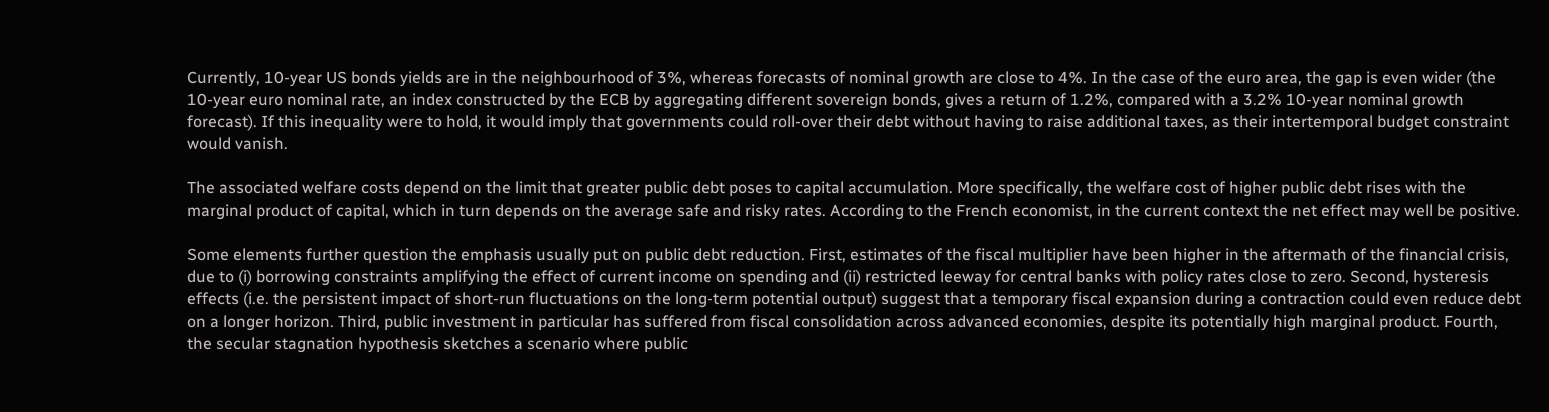Currently, 10-year US bonds yields are in the neighbourhood of 3%, whereas forecasts of nominal growth are close to 4%. In the case of the euro area, the gap is even wider (the 10-year euro nominal rate, an index constructed by the ECB by aggregating different sovereign bonds, gives a return of 1.2%, compared with a 3.2% 10-year nominal growth forecast). If this inequality were to hold, it would imply that governments could roll-over their debt without having to raise additional taxes, as their intertemporal budget constraint would vanish.

The associated welfare costs depend on the limit that greater public debt poses to capital accumulation. More specifically, the welfare cost of higher public debt rises with the marginal product of capital, which in turn depends on the average safe and risky rates. According to the French economist, in the current context the net effect may well be positive.

Some elements further question the emphasis usually put on public debt reduction. First, estimates of the fiscal multiplier have been higher in the aftermath of the financial crisis, due to (i) borrowing constraints amplifying the effect of current income on spending and (ii) restricted leeway for central banks with policy rates close to zero. Second, hysteresis effects (i.e. the persistent impact of short-run fluctuations on the long-term potential output) suggest that a temporary fiscal expansion during a contraction could even reduce debt on a longer horizon. Third, public investment in particular has suffered from fiscal consolidation across advanced economies, despite its potentially high marginal product. Fourth, the secular stagnation hypothesis sketches a scenario where public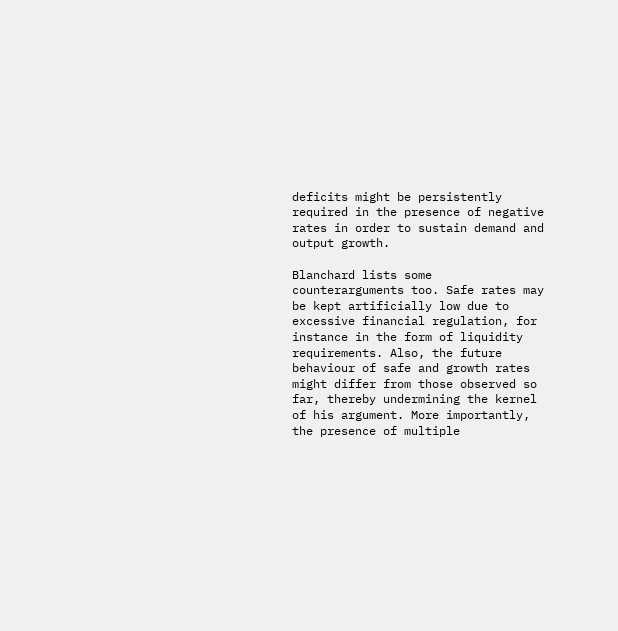deficits might be persistently required in the presence of negative rates in order to sustain demand and output growth.

Blanchard lists some counterarguments too. Safe rates may be kept artificially low due to excessive financial regulation, for instance in the form of liquidity requirements. Also, the future behaviour of safe and growth rates might differ from those observed so far, thereby undermining the kernel of his argument. More importantly, the presence of multiple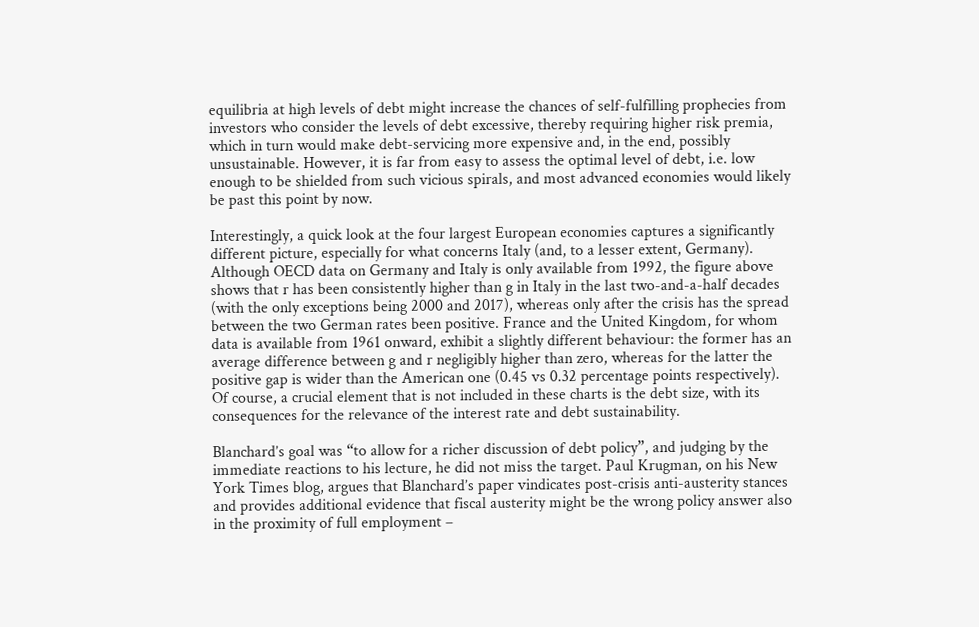equilibria at high levels of debt might increase the chances of self-fulfilling prophecies from investors who consider the levels of debt excessive, thereby requiring higher risk premia, which in turn would make debt-servicing more expensive and, in the end, possibly unsustainable. However, it is far from easy to assess the optimal level of debt, i.e. low enough to be shielded from such vicious spirals, and most advanced economies would likely be past this point by now.

Interestingly, a quick look at the four largest European economies captures a significantly different picture, especially for what concerns Italy (and, to a lesser extent, Germany). Although OECD data on Germany and Italy is only available from 1992, the figure above shows that r has been consistently higher than g in Italy in the last two-and-a-half decades (with the only exceptions being 2000 and 2017), whereas only after the crisis has the spread between the two German rates been positive. France and the United Kingdom, for whom data is available from 1961 onward, exhibit a slightly different behaviour: the former has an average difference between g and r negligibly higher than zero, whereas for the latter the positive gap is wider than the American one (0.45 vs 0.32 percentage points respectively). Of course, a crucial element that is not included in these charts is the debt size, with its consequences for the relevance of the interest rate and debt sustainability.

Blanchard’s goal was “to allow for a richer discussion of debt policy”, and judging by the immediate reactions to his lecture, he did not miss the target. Paul Krugman, on his New York Times blog, argues that Blanchard’s paper vindicates post-crisis anti-austerity stances and provides additional evidence that fiscal austerity might be the wrong policy answer also in the proximity of full employment –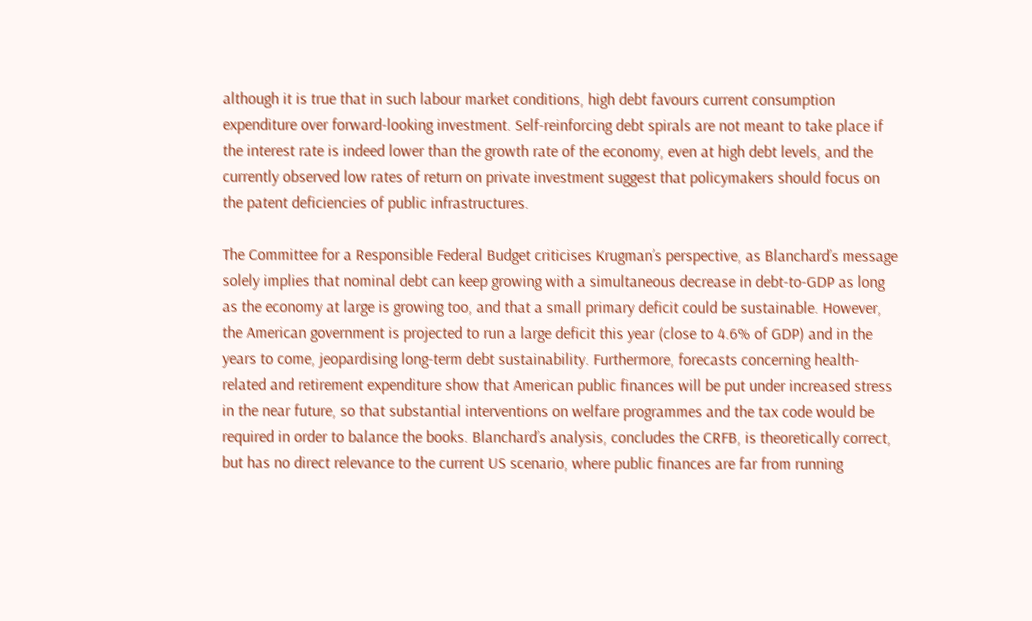although it is true that in such labour market conditions, high debt favours current consumption expenditure over forward-looking investment. Self-reinforcing debt spirals are not meant to take place if the interest rate is indeed lower than the growth rate of the economy, even at high debt levels, and the currently observed low rates of return on private investment suggest that policymakers should focus on the patent deficiencies of public infrastructures.

The Committee for a Responsible Federal Budget criticises Krugman’s perspective, as Blanchard’s message solely implies that nominal debt can keep growing with a simultaneous decrease in debt-to-GDP as long as the economy at large is growing too, and that a small primary deficit could be sustainable. However, the American government is projected to run a large deficit this year (close to 4.6% of GDP) and in the years to come, jeopardising long-term debt sustainability. Furthermore, forecasts concerning health-related and retirement expenditure show that American public finances will be put under increased stress in the near future, so that substantial interventions on welfare programmes and the tax code would be required in order to balance the books. Blanchard’s analysis, concludes the CRFB, is theoretically correct, but has no direct relevance to the current US scenario, where public finances are far from running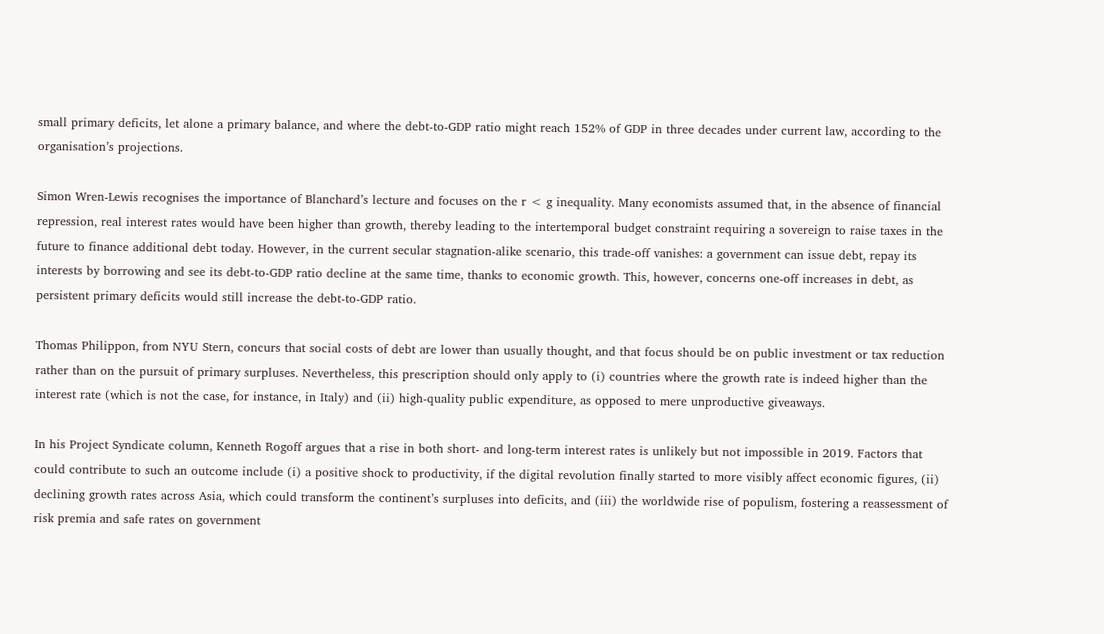small primary deficits, let alone a primary balance, and where the debt-to-GDP ratio might reach 152% of GDP in three decades under current law, according to the organisation’s projections.

Simon Wren-Lewis recognises the importance of Blanchard’s lecture and focuses on the r < g inequality. Many economists assumed that, in the absence of financial repression, real interest rates would have been higher than growth, thereby leading to the intertemporal budget constraint requiring a sovereign to raise taxes in the future to finance additional debt today. However, in the current secular stagnation-alike scenario, this trade-off vanishes: a government can issue debt, repay its interests by borrowing and see its debt-to-GDP ratio decline at the same time, thanks to economic growth. This, however, concerns one-off increases in debt, as persistent primary deficits would still increase the debt-to-GDP ratio.

Thomas Philippon, from NYU Stern, concurs that social costs of debt are lower than usually thought, and that focus should be on public investment or tax reduction rather than on the pursuit of primary surpluses. Nevertheless, this prescription should only apply to (i) countries where the growth rate is indeed higher than the interest rate (which is not the case, for instance, in Italy) and (ii) high-quality public expenditure, as opposed to mere unproductive giveaways.

In his Project Syndicate column, Kenneth Rogoff argues that a rise in both short- and long-term interest rates is unlikely but not impossible in 2019. Factors that could contribute to such an outcome include (i) a positive shock to productivity, if the digital revolution finally started to more visibly affect economic figures, (ii) declining growth rates across Asia, which could transform the continent’s surpluses into deficits, and (iii) the worldwide rise of populism, fostering a reassessment of risk premia and safe rates on government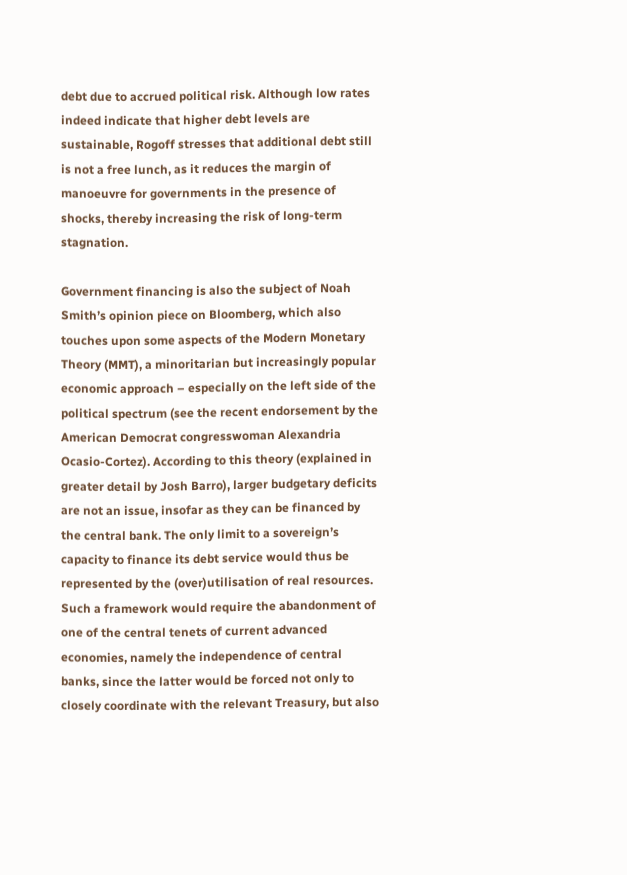debt due to accrued political risk. Although low rates indeed indicate that higher debt levels are sustainable, Rogoff stresses that additional debt still is not a free lunch, as it reduces the margin of manoeuvre for governments in the presence of shocks, thereby increasing the risk of long-term stagnation.

Government financing is also the subject of Noah Smith’s opinion piece on Bloomberg, which also touches upon some aspects of the Modern Monetary Theory (MMT), a minoritarian but increasingly popular economic approach – especially on the left side of the political spectrum (see the recent endorsement by the American Democrat congresswoman Alexandria Ocasio-Cortez). According to this theory (explained in greater detail by Josh Barro), larger budgetary deficits are not an issue, insofar as they can be financed by the central bank. The only limit to a sovereign’s capacity to finance its debt service would thus be represented by the (over)utilisation of real resources. Such a framework would require the abandonment of one of the central tenets of current advanced economies, namely the independence of central banks, since the latter would be forced not only to closely coordinate with the relevant Treasury, but also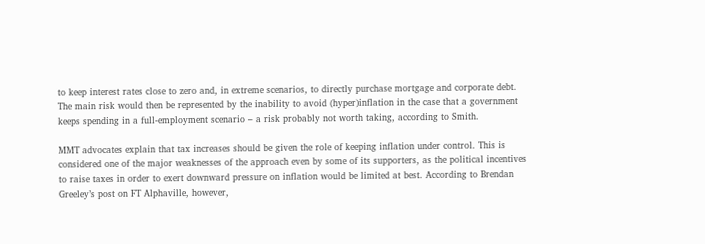to keep interest rates close to zero and, in extreme scenarios, to directly purchase mortgage and corporate debt. The main risk would then be represented by the inability to avoid (hyper)inflation in the case that a government keeps spending in a full-employment scenario – a risk probably not worth taking, according to Smith.

MMT advocates explain that tax increases should be given the role of keeping inflation under control. This is considered one of the major weaknesses of the approach even by some of its supporters, as the political incentives to raise taxes in order to exert downward pressure on inflation would be limited at best. According to Brendan Greeley’s post on FT Alphaville, however,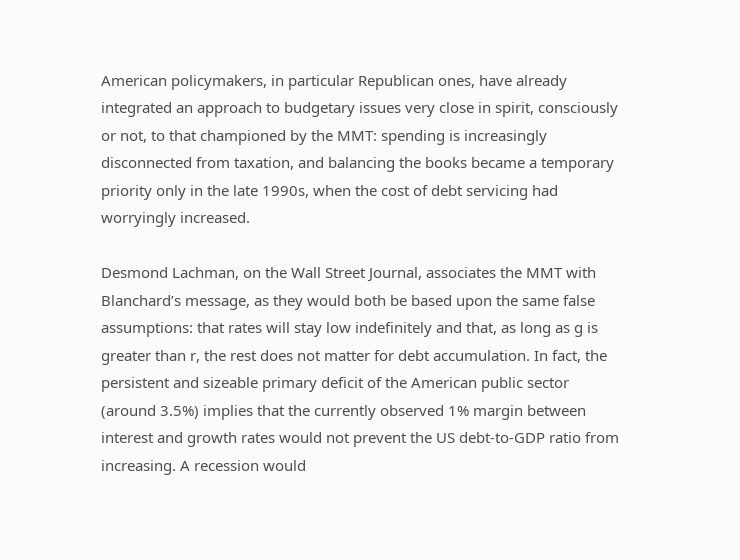American policymakers, in particular Republican ones, have already integrated an approach to budgetary issues very close in spirit, consciously or not, to that championed by the MMT: spending is increasingly disconnected from taxation, and balancing the books became a temporary priority only in the late 1990s, when the cost of debt servicing had worryingly increased.

Desmond Lachman, on the Wall Street Journal, associates the MMT with Blanchard’s message, as they would both be based upon the same false assumptions: that rates will stay low indefinitely and that, as long as g is greater than r, the rest does not matter for debt accumulation. In fact, the persistent and sizeable primary deficit of the American public sector (around 3.5%) implies that the currently observed 1% margin between interest and growth rates would not prevent the US debt-to-GDP ratio from increasing. A recession would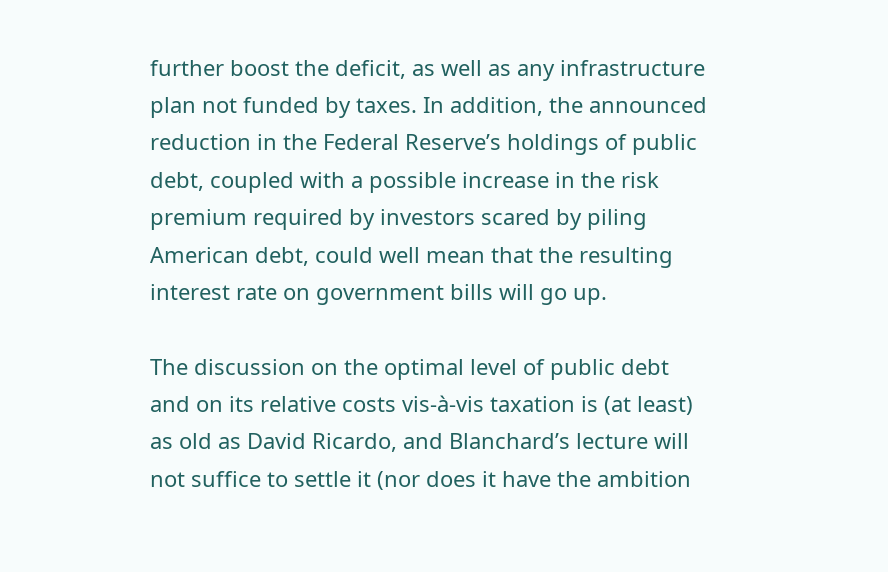further boost the deficit, as well as any infrastructure plan not funded by taxes. In addition, the announced reduction in the Federal Reserve’s holdings of public debt, coupled with a possible increase in the risk premium required by investors scared by piling American debt, could well mean that the resulting interest rate on government bills will go up.

The discussion on the optimal level of public debt and on its relative costs vis-à-vis taxation is (at least) as old as David Ricardo, and Blanchard’s lecture will not suffice to settle it (nor does it have the ambition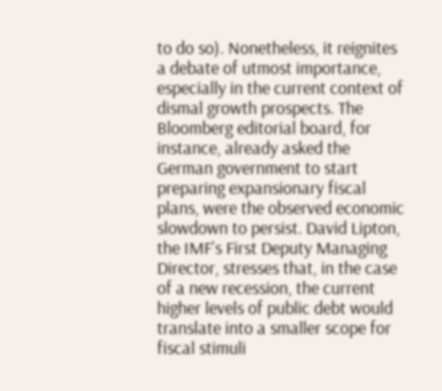to do so). Nonetheless, it reignites a debate of utmost importance, especially in the current context of dismal growth prospects. The Bloomberg editorial board, for instance, already asked the German government to start preparing expansionary fiscal plans, were the observed economic slowdown to persist. David Lipton, the IMF’s First Deputy Managing Director, stresses that, in the case of a new recession, the current higher levels of public debt would translate into a smaller scope for fiscal stimuli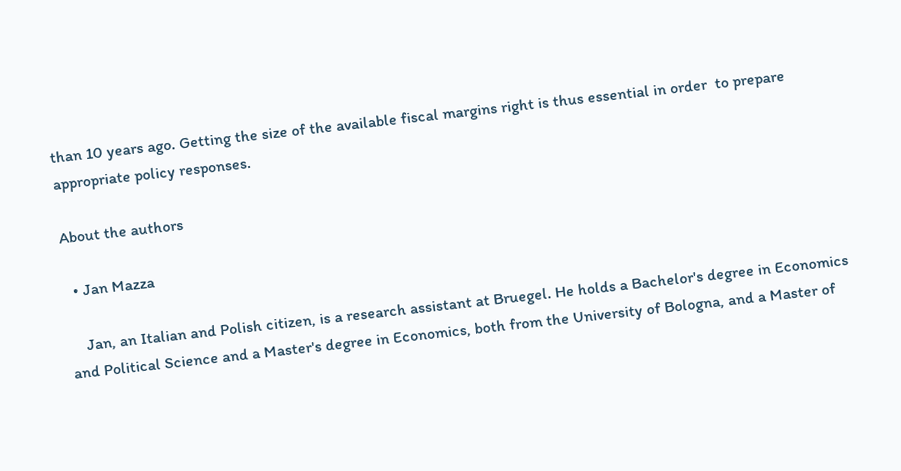than 10 years ago. Getting the size of the available fiscal margins right is thus essential in order  to prepare appropriate policy responses.

About the authors

  • Jan Mazza

    Jan, an Italian and Polish citizen, is a research assistant at Bruegel. He holds a Bachelor's degree in Economics and Political Science and a Master's degree in Economics, both from the University of Bologna, and a Master of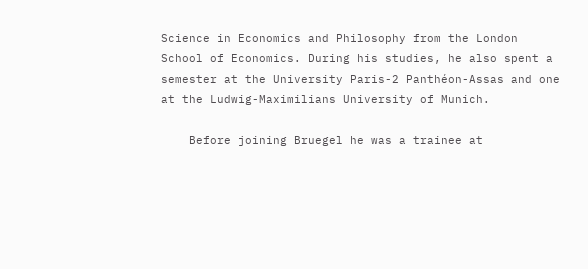Science in Economics and Philosophy from the London School of Economics. During his studies, he also spent a semester at the University Paris-2 Panthéon-Assas and one at the Ludwig-Maximilians University of Munich.

    Before joining Bruegel he was a trainee at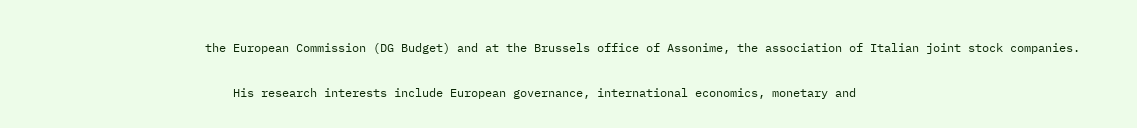the European Commission (DG Budget) and at the Brussels office of Assonime, the association of Italian joint stock companies.

    His research interests include European governance, international economics, monetary and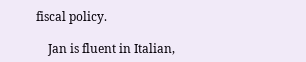fiscal policy.

    Jan is fluent in Italian,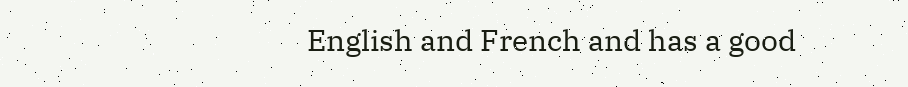English and French and has a good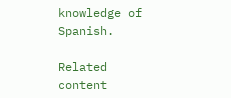knowledge of Spanish.

Related content